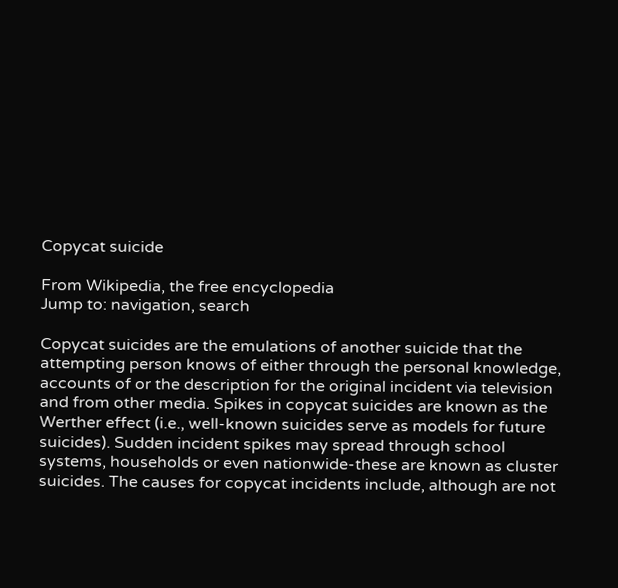Copycat suicide

From Wikipedia, the free encyclopedia
Jump to: navigation, search

Copycat suicides are the emulations of another suicide that the attempting person knows of either through the personal knowledge, accounts of or the description for the original incident via television and from other media. Spikes in copycat suicides are known as the Werther effect (i.e., well-known suicides serve as models for future suicides). Sudden incident spikes may spread through school systems, households or even nationwide-these are known as cluster suicides. The causes for copycat incidents include, although are not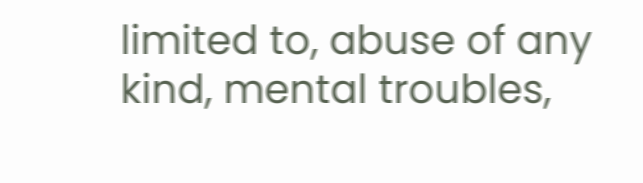limited to, abuse of any kind, mental troubles,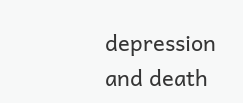depression and death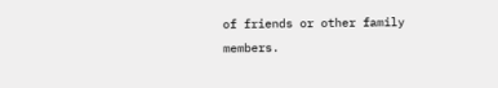of friends or other family members.